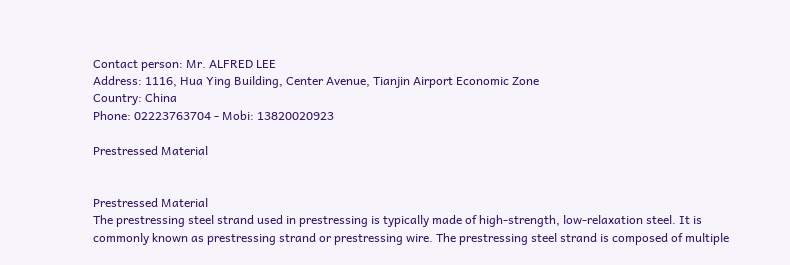Contact person: Mr. ALFRED LEE
Address: 1116, Hua Ying Building, Center Avenue, Tianjin Airport Economic Zone
Country: China
Phone: 02223763704 - Mobi: 13820020923

Prestressed Material


Prestressed Material
The prestressing steel strand used in prestressing is typically made of high-strength, low-relaxation steel. It is commonly known as prestressing strand or prestressing wire. The prestressing steel strand is composed of multiple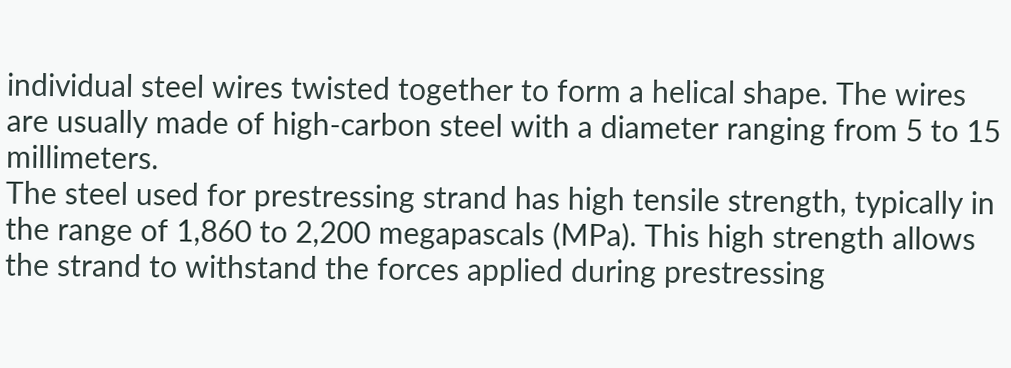individual steel wires twisted together to form a helical shape. The wires are usually made of high-carbon steel with a diameter ranging from 5 to 15 millimeters.
The steel used for prestressing strand has high tensile strength, typically in the range of 1,860 to 2,200 megapascals (MPa). This high strength allows the strand to withstand the forces applied during prestressing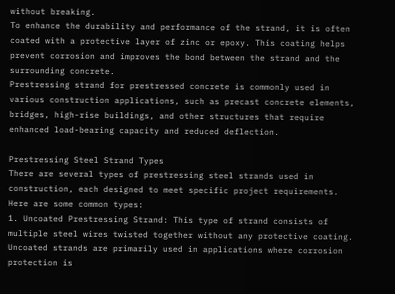without breaking.
To enhance the durability and performance of the strand, it is often coated with a protective layer of zinc or epoxy. This coating helps prevent corrosion and improves the bond between the strand and the surrounding concrete.
Prestressing strand for prestressed concrete is commonly used in various construction applications, such as precast concrete elements, bridges, high-rise buildings, and other structures that require enhanced load-bearing capacity and reduced deflection.

Prestressing Steel Strand Types
There are several types of prestressing steel strands used in construction, each designed to meet specific project requirements. Here are some common types:
1. Uncoated Prestressing Strand: This type of strand consists of multiple steel wires twisted together without any protective coating. Uncoated strands are primarily used in applications where corrosion protection is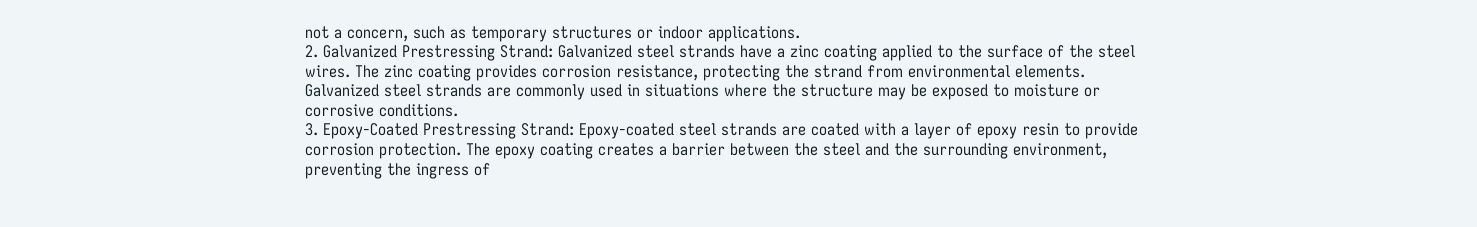not a concern, such as temporary structures or indoor applications.
2. Galvanized Prestressing Strand: Galvanized steel strands have a zinc coating applied to the surface of the steel wires. The zinc coating provides corrosion resistance, protecting the strand from environmental elements. Galvanized steel strands are commonly used in situations where the structure may be exposed to moisture or corrosive conditions.
3. Epoxy-Coated Prestressing Strand: Epoxy-coated steel strands are coated with a layer of epoxy resin to provide corrosion protection. The epoxy coating creates a barrier between the steel and the surrounding environment, preventing the ingress of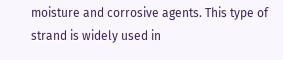moisture and corrosive agents. This type of strand is widely used in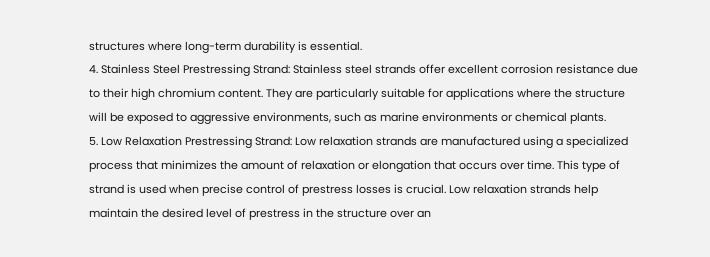structures where long-term durability is essential.
4. Stainless Steel Prestressing Strand: Stainless steel strands offer excellent corrosion resistance due to their high chromium content. They are particularly suitable for applications where the structure will be exposed to aggressive environments, such as marine environments or chemical plants.
5. Low Relaxation Prestressing Strand: Low relaxation strands are manufactured using a specialized process that minimizes the amount of relaxation or elongation that occurs over time. This type of strand is used when precise control of prestress losses is crucial. Low relaxation strands help maintain the desired level of prestress in the structure over an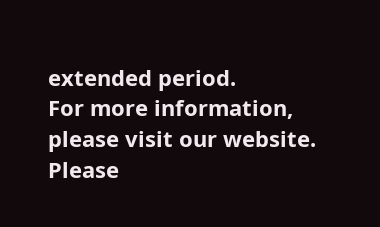extended period.
For more information, please visit our website.
Please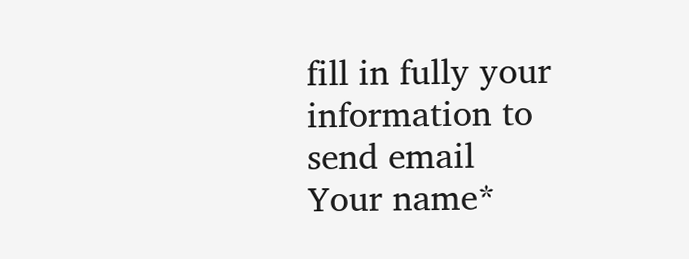fill in fully your information to send email
Your name*